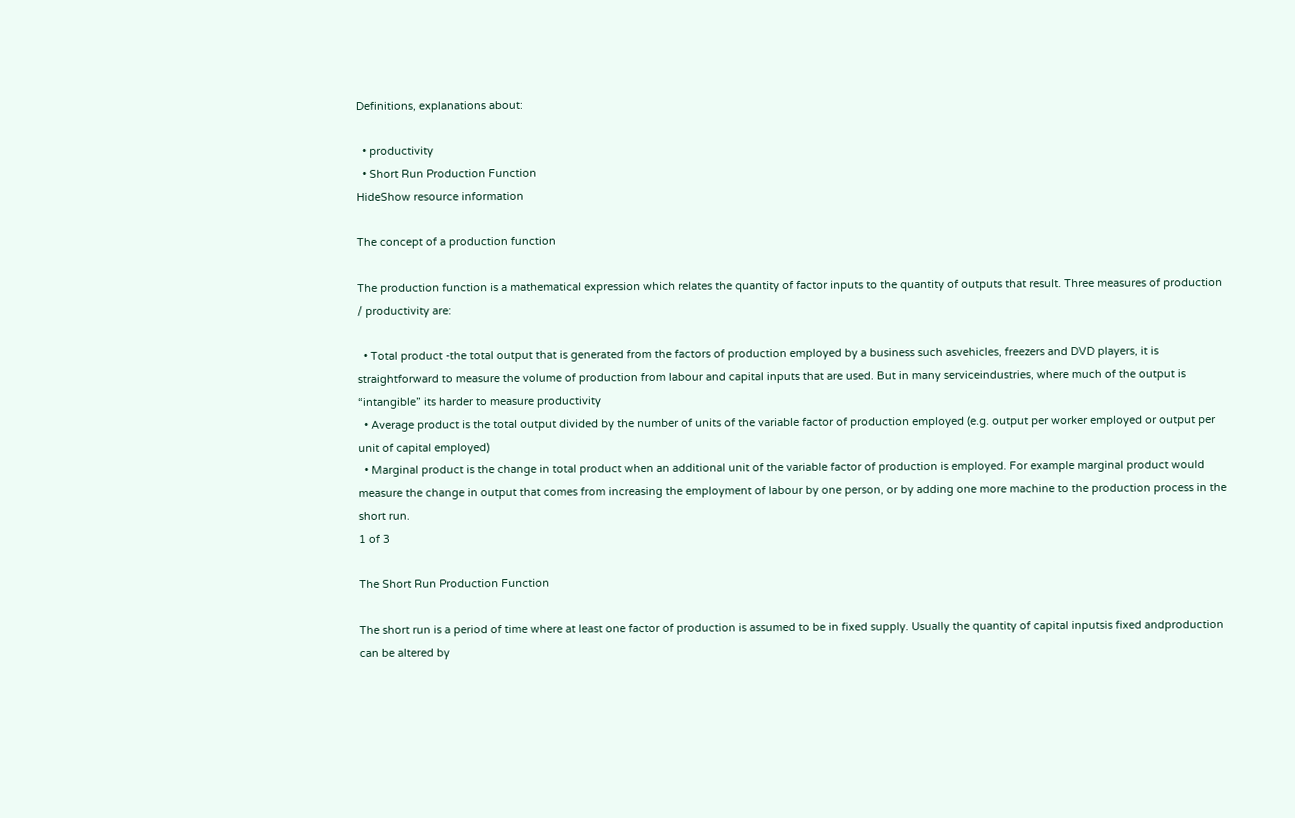Definitions, explanations about:

  • productivity
  • Short Run Production Function
HideShow resource information

The concept of a production function

The production function is a mathematical expression which relates the quantity of factor inputs to the quantity of outputs that result. Three measures of production / productivity are:

  • Total product -the total output that is generated from the factors of production employed by a business such asvehicles, freezers and DVD players, it is straightforward to measure the volume of production from labour and capital inputs that are used. But in many serviceindustries, where much of the output is “intangible” its harder to measure productivity
  • Average product is the total output divided by the number of units of the variable factor of production employed (e.g. output per worker employed or output per unit of capital employed)
  • Marginal product is the change in total product when an additional unit of the variable factor of production is employed. For example marginal product would measure the change in output that comes from increasing the employment of labour by one person, or by adding one more machine to the production process in the short run.
1 of 3

The Short Run Production Function

The short run is a period of time where at least one factor of production is assumed to be in fixed supply. Usually the quantity of capital inputsis fixed andproduction can be altered by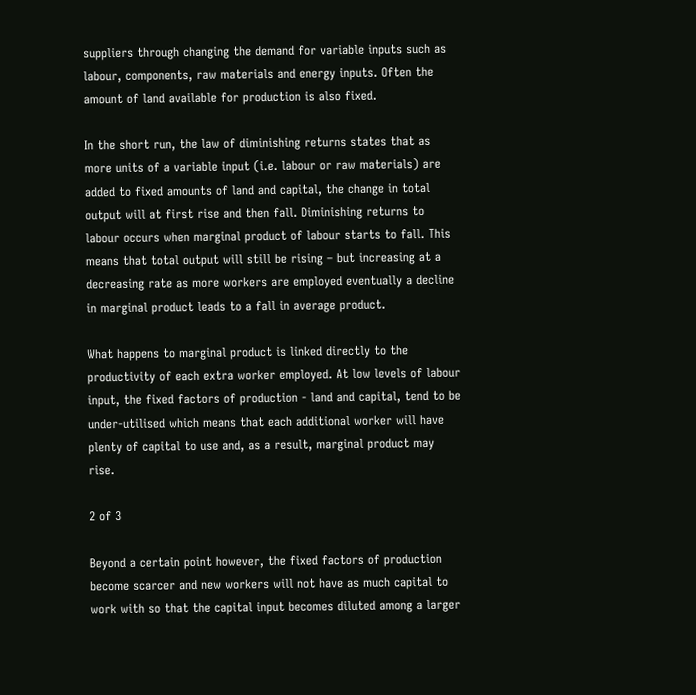suppliers through changing the demand for variable inputs such as labour, components, raw materials and energy inputs. Often the amount of land available for production is also fixed.

In the short run, the law of diminishing returns states that as more units of a variable input (i.e. labour or raw materials) are added to fixed amounts of land and capital, the change in total output will at first rise and then fall. Diminishing returns to labour occurs when marginal product of labour starts to fall. This means that total output will still be rising – but increasing at a decreasing rate as more workers are employed eventually a decline in marginal product leads to a fall in average product.

What happens to marginal product is linked directly to the productivity of each extra worker employed. At low levels of labour input, the fixed factors of production - land and capital, tend to be under-utilised which means that each additional worker will have plenty of capital to use and, as a result, marginal product may rise.

2 of 3

Beyond a certain point however, the fixed factors of production become scarcer and new workers will not have as much capital to work with so that the capital input becomes diluted among a larger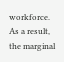workforce.
As a result, the marginal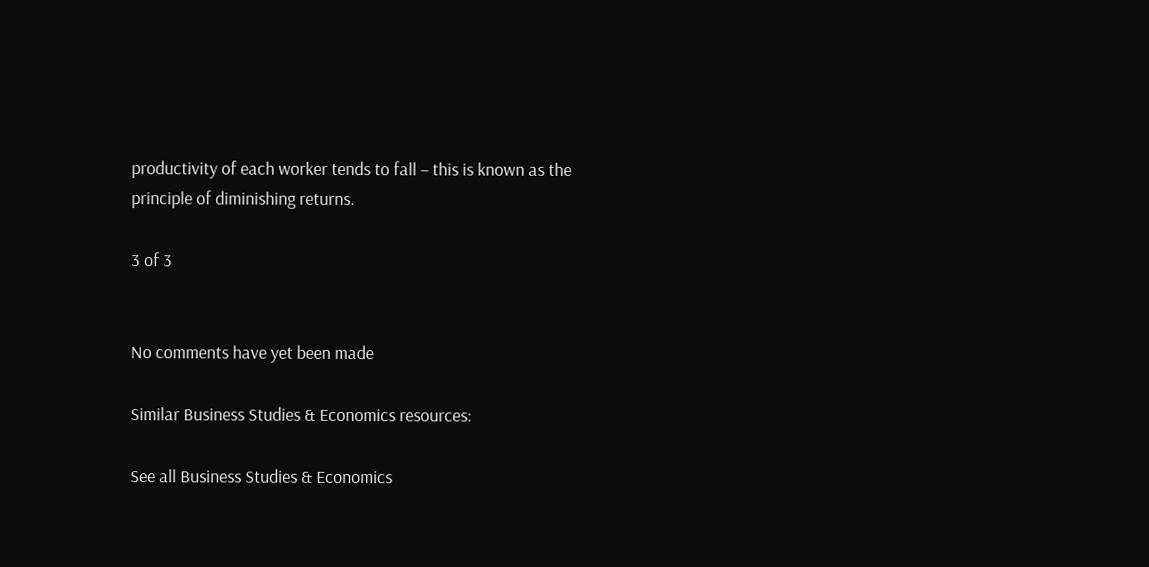productivity of each worker tends to fall – this is known as the principle of diminishing returns.

3 of 3


No comments have yet been made

Similar Business Studies & Economics resources:

See all Business Studies & Economics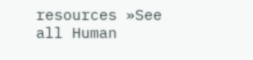resources »See all Human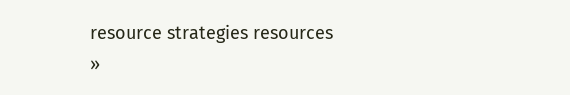resource strategies resources »